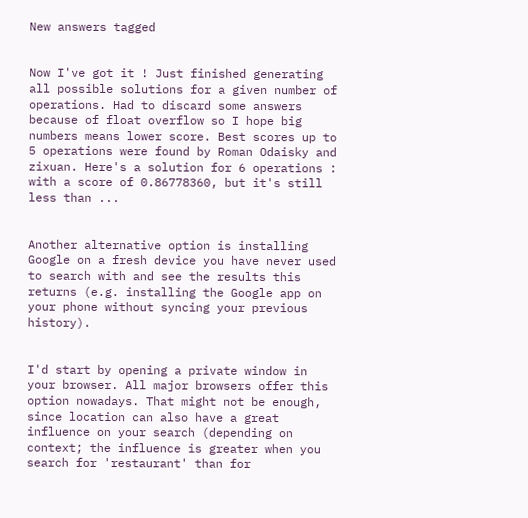New answers tagged


Now I've got it ! Just finished generating all possible solutions for a given number of operations. Had to discard some answers because of float overflow so I hope big numbers means lower score. Best scores up to 5 operations were found by Roman Odaisky and zixuan. Here's a solution for 6 operations : with a score of 0.86778360, but it's still less than ...


Another alternative option is installing Google on a fresh device you have never used to search with and see the results this returns (e.g. installing the Google app on your phone without syncing your previous history).


I'd start by opening a private window in your browser. All major browsers offer this option nowadays. That might not be enough, since location can also have a great influence on your search (depending on context; the influence is greater when you search for 'restaurant' than for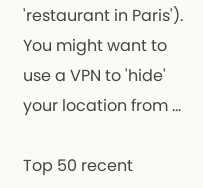'restaurant in Paris'). You might want to use a VPN to 'hide' your location from ...

Top 50 recent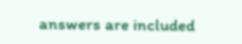answers are included